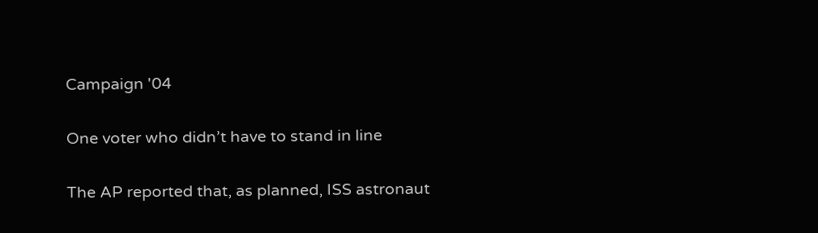Campaign '04

One voter who didn’t have to stand in line

The AP reported that, as planned, ISS astronaut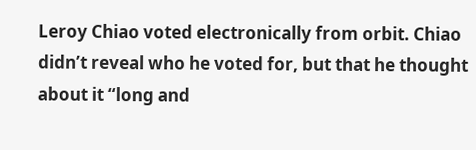Leroy Chiao voted electronically from orbit. Chiao didn’t reveal who he voted for, but that he thought about it “long and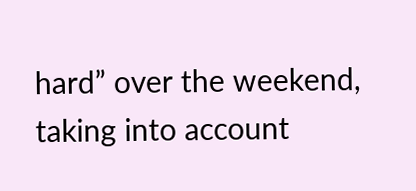hard” over the weekend, taking into account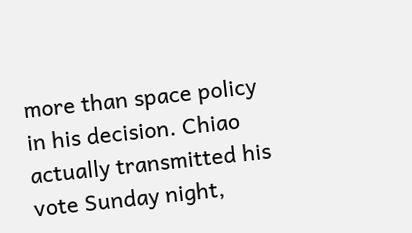more than space policy in his decision. Chiao actually transmitted his vote Sunday night,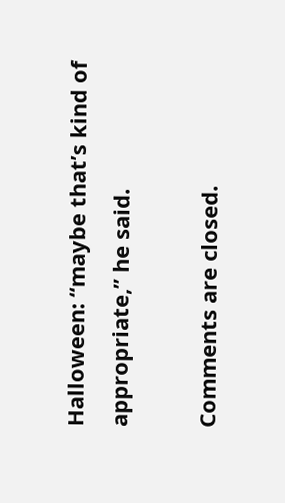Halloween: “maybe that’s kind of appropriate,” he said.

Comments are closed.